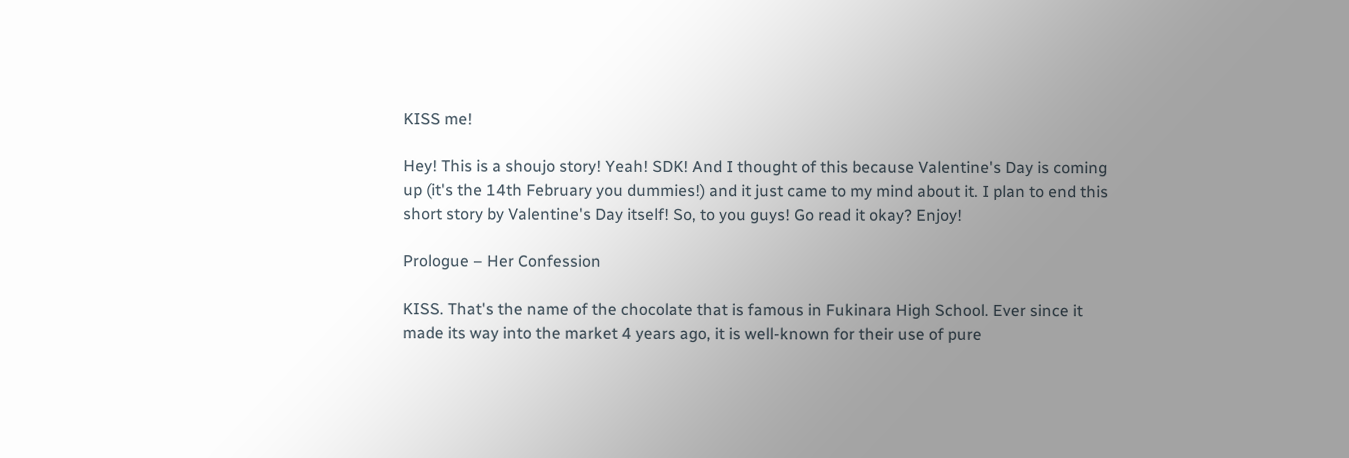KISS me!

Hey! This is a shoujo story! Yeah! SDK! And I thought of this because Valentine's Day is coming up (it's the 14th February you dummies!) and it just came to my mind about it. I plan to end this short story by Valentine's Day itself! So, to you guys! Go read it okay? Enjoy!

Prologue – Her Confession

KISS. That's the name of the chocolate that is famous in Fukinara High School. Ever since it made its way into the market 4 years ago, it is well-known for their use of pure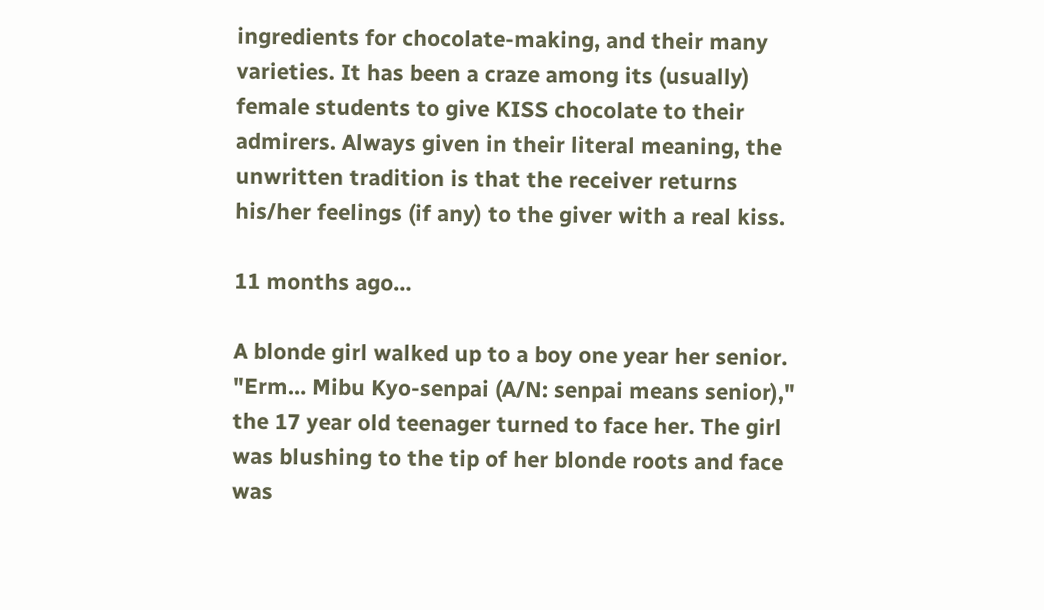ingredients for chocolate-making, and their many varieties. It has been a craze among its (usually) female students to give KISS chocolate to their admirers. Always given in their literal meaning, the unwritten tradition is that the receiver returns his/her feelings (if any) to the giver with a real kiss.

11 months ago…

A blonde girl walked up to a boy one year her senior. "Erm… Mibu Kyo-senpai (A/N: senpai means senior)," the 17 year old teenager turned to face her. The girl was blushing to the tip of her blonde roots and face was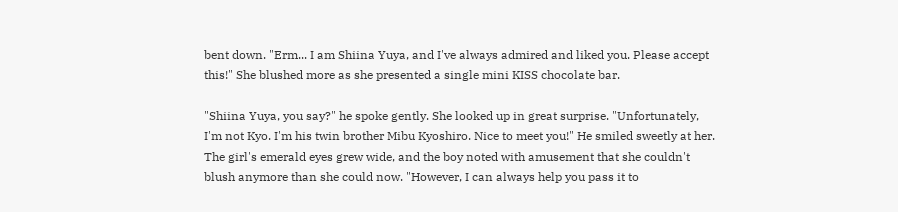bent down. "Erm... I am Shiina Yuya, and I've always admired and liked you. Please accept this!" She blushed more as she presented a single mini KISS chocolate bar.

"Shiina Yuya, you say?" he spoke gently. She looked up in great surprise. "Unfortunately, I'm not Kyo. I'm his twin brother Mibu Kyoshiro. Nice to meet you!" He smiled sweetly at her. The girl's emerald eyes grew wide, and the boy noted with amusement that she couldn't blush anymore than she could now. "However, I can always help you pass it to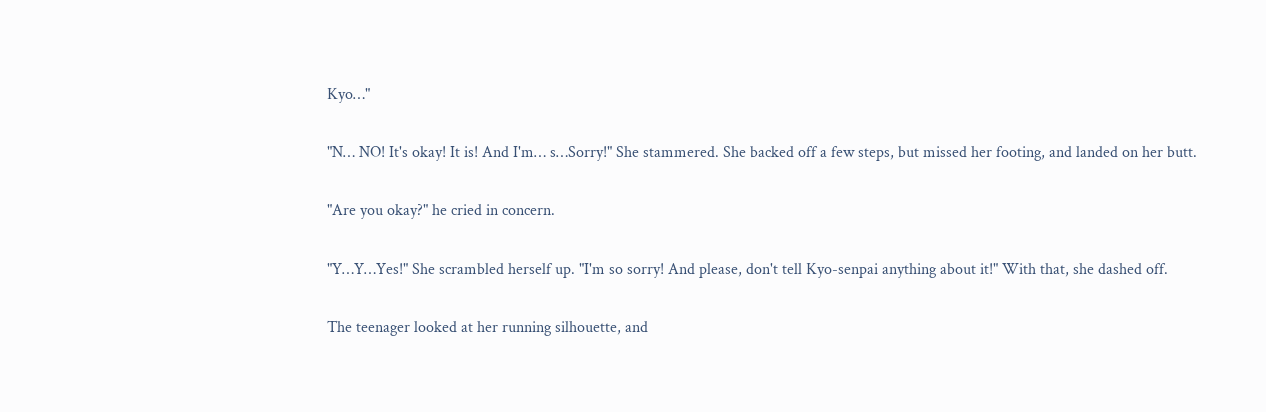Kyo…"

"N… NO! It's okay! It is! And I'm… s…Sorry!" She stammered. She backed off a few steps, but missed her footing, and landed on her butt.

"Are you okay?" he cried in concern.

"Y…Y…Yes!" She scrambled herself up. "I'm so sorry! And please, don't tell Kyo-senpai anything about it!" With that, she dashed off.

The teenager looked at her running silhouette, and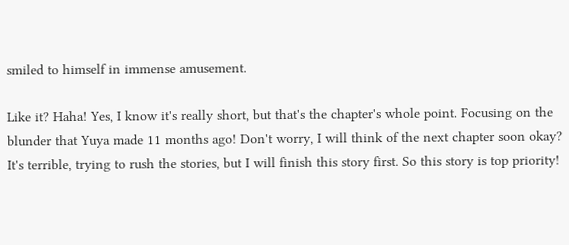smiled to himself in immense amusement.

Like it? Haha! Yes, I know it's really short, but that's the chapter's whole point. Focusing on the blunder that Yuya made 11 months ago! Don't worry, I will think of the next chapter soon okay? It's terrible, trying to rush the stories, but I will finish this story first. So this story is top priority!